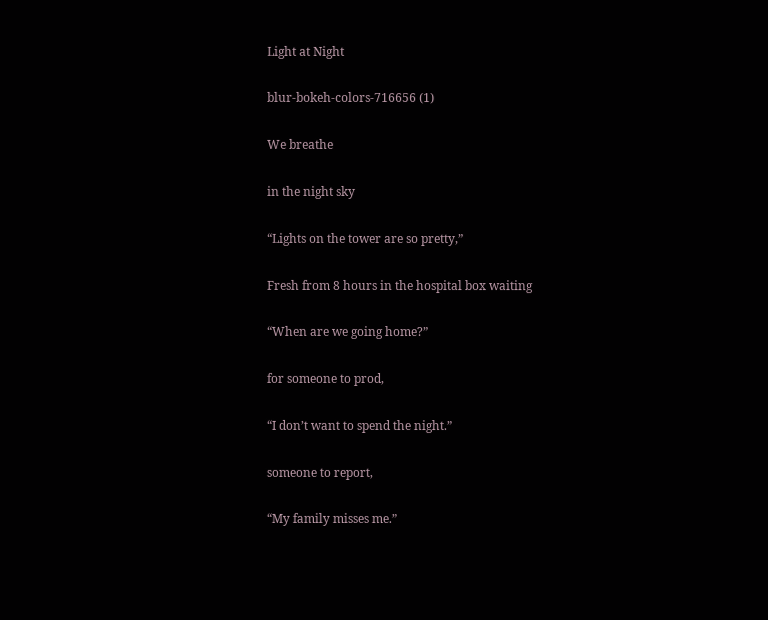Light at Night

blur-bokeh-colors-716656 (1)

We breathe

in the night sky

“Lights on the tower are so pretty,”

Fresh from 8 hours in the hospital box waiting

“When are we going home?”

for someone to prod,

“I don’t want to spend the night.”

someone to report,

“My family misses me.”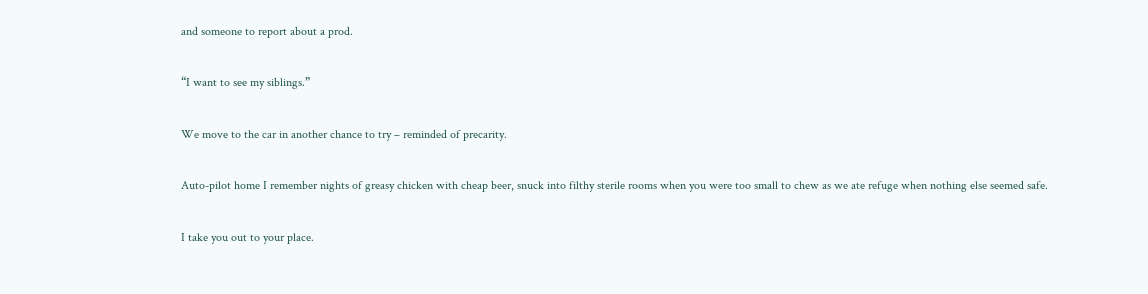and someone to report about a prod.

“I want to see my siblings.”

We move to the car in another chance to try – reminded of precarity.

Auto-pilot home I remember nights of greasy chicken with cheap beer, snuck into filthy sterile rooms when you were too small to chew as we ate refuge when nothing else seemed safe.

I take you out to your place.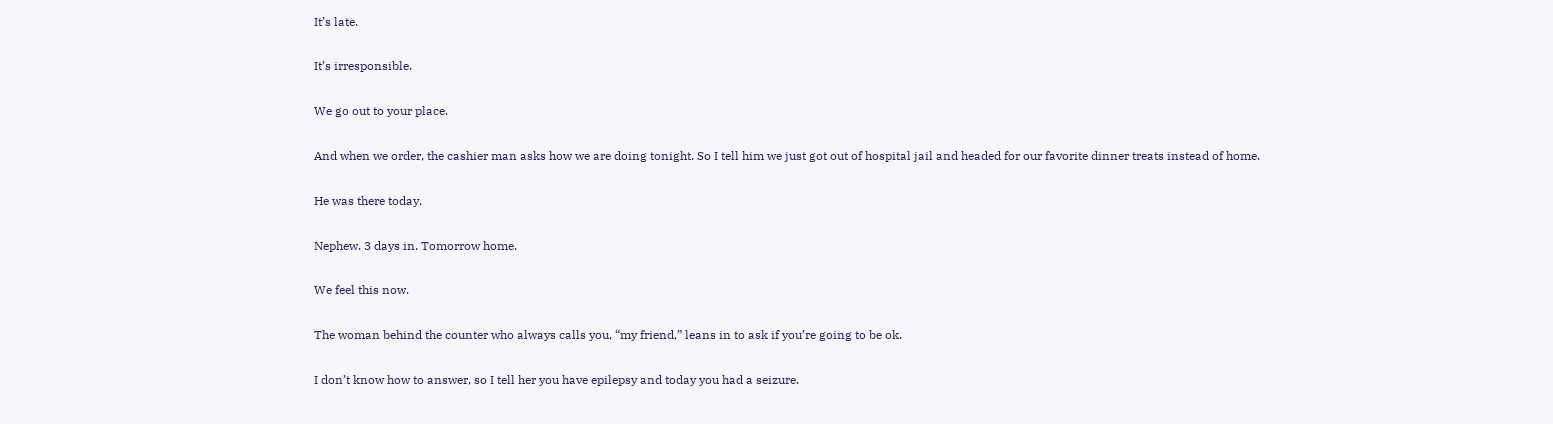It’s late.

It’s irresponsible.

We go out to your place.

And when we order, the cashier man asks how we are doing tonight. So I tell him we just got out of hospital jail and headed for our favorite dinner treats instead of home.

He was there today.

Nephew. 3 days in. Tomorrow home.

We feel this now.

The woman behind the counter who always calls you, “my friend,” leans in to ask if you’re going to be ok.

I don’t know how to answer, so I tell her you have epilepsy and today you had a seizure.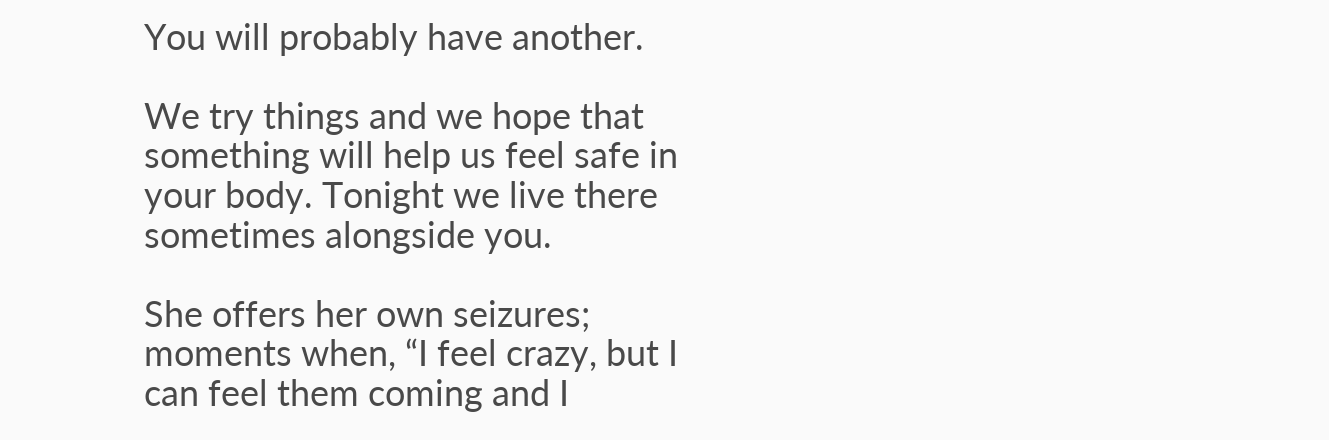You will probably have another.

We try things and we hope that something will help us feel safe in your body. Tonight we live there sometimes alongside you.

She offers her own seizures; moments when, “I feel crazy, but I can feel them coming and I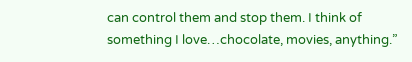can control them and stop them. I think of something I love…chocolate, movies, anything.”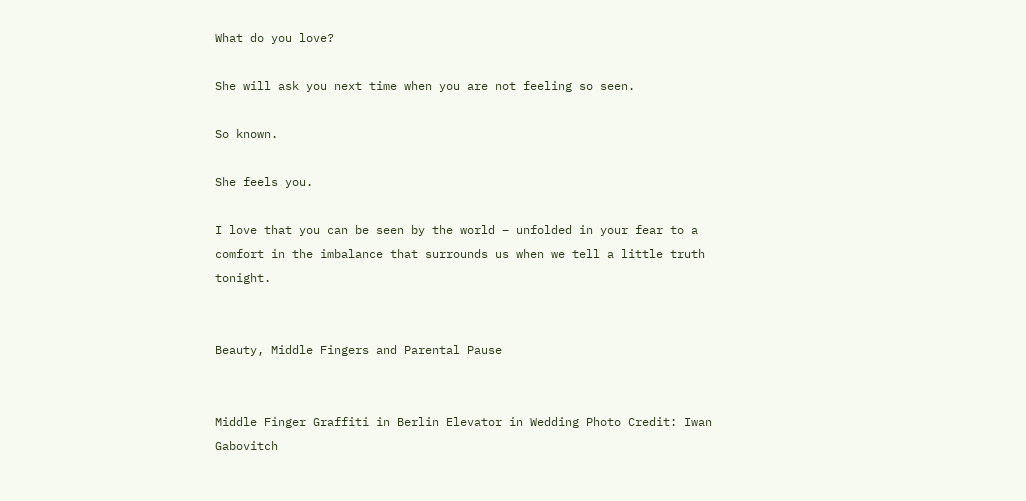What do you love?

She will ask you next time when you are not feeling so seen.

So known.

She feels you.

I love that you can be seen by the world – unfolded in your fear to a comfort in the imbalance that surrounds us when we tell a little truth tonight.


Beauty, Middle Fingers and Parental Pause


Middle Finger Graffiti in Berlin Elevator in Wedding Photo Credit: Iwan Gabovitch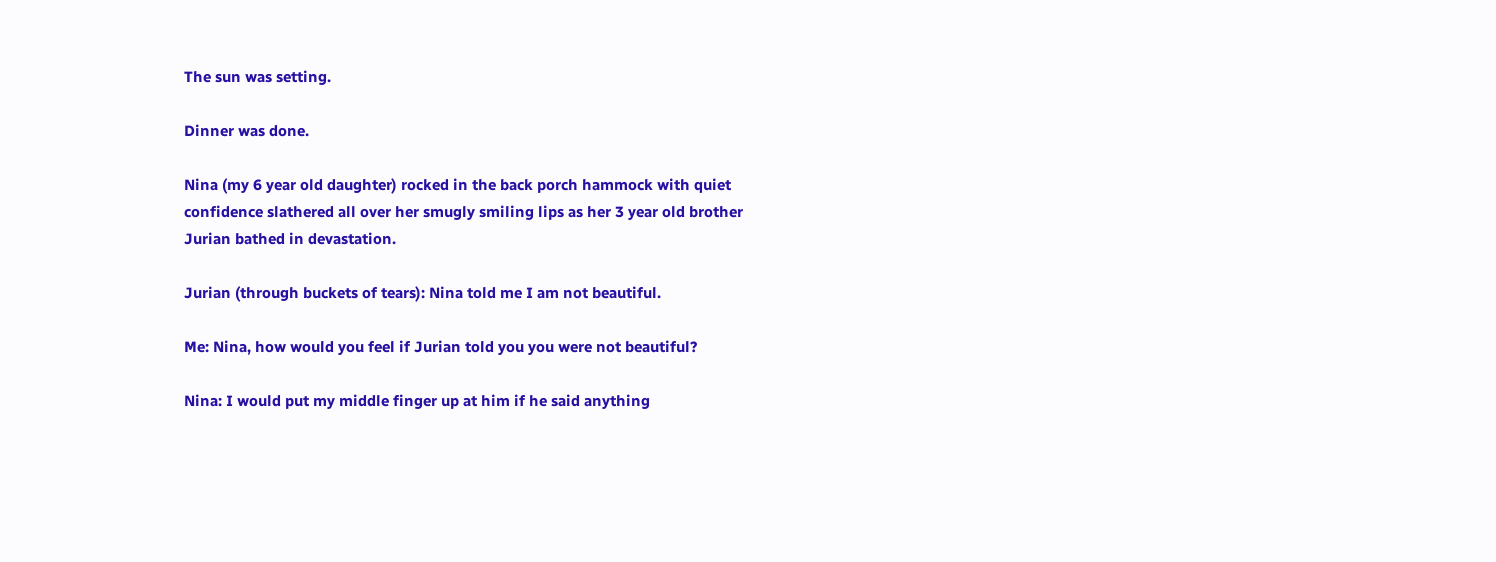The sun was setting.

Dinner was done.

Nina (my 6 year old daughter) rocked in the back porch hammock with quiet confidence slathered all over her smugly smiling lips as her 3 year old brother Jurian bathed in devastation.

Jurian (through buckets of tears): Nina told me I am not beautiful.

Me: Nina, how would you feel if Jurian told you you were not beautiful?

Nina: I would put my middle finger up at him if he said anything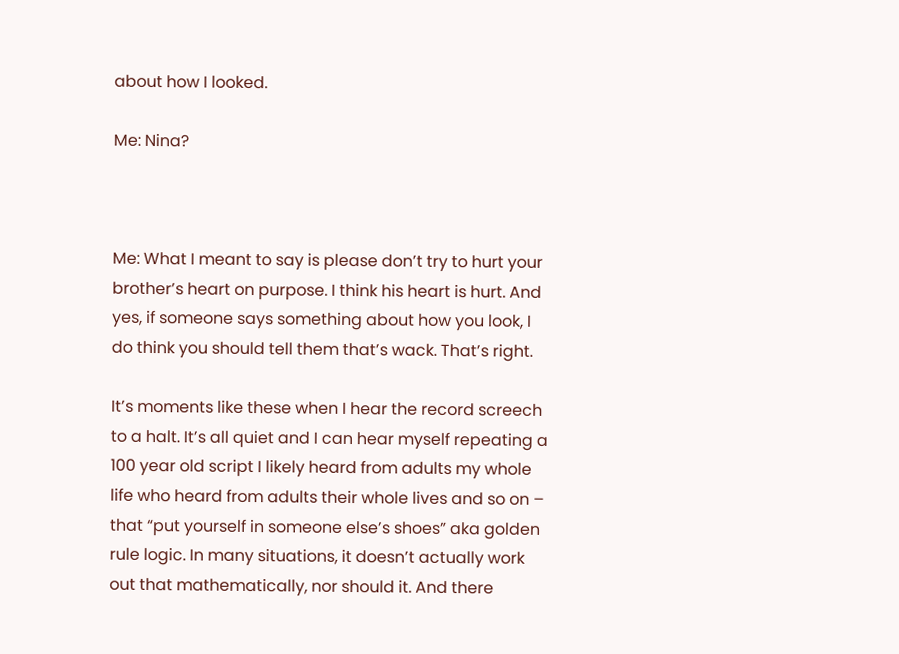about how I looked.

Me: Nina?



Me: What I meant to say is please don’t try to hurt your brother’s heart on purpose. I think his heart is hurt. And yes, if someone says something about how you look, I do think you should tell them that’s wack. That’s right.

It’s moments like these when I hear the record screech to a halt. It’s all quiet and I can hear myself repeating a 100 year old script I likely heard from adults my whole life who heard from adults their whole lives and so on – that “put yourself in someone else’s shoes” aka golden rule logic. In many situations, it doesn’t actually work out that mathematically, nor should it. And there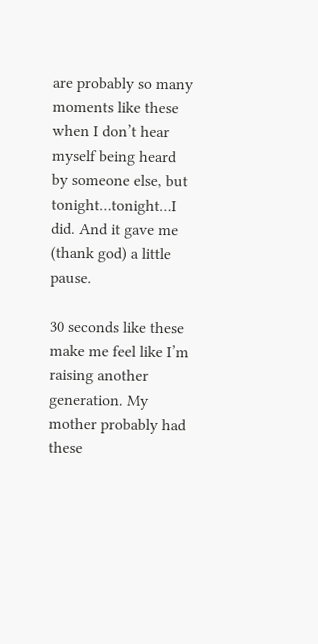are probably so many moments like these when I don’t hear myself being heard by someone else, but tonight…tonight…I did. And it gave me (thank god) a little pause.

30 seconds like these make me feel like I’m raising another generation. My mother probably had these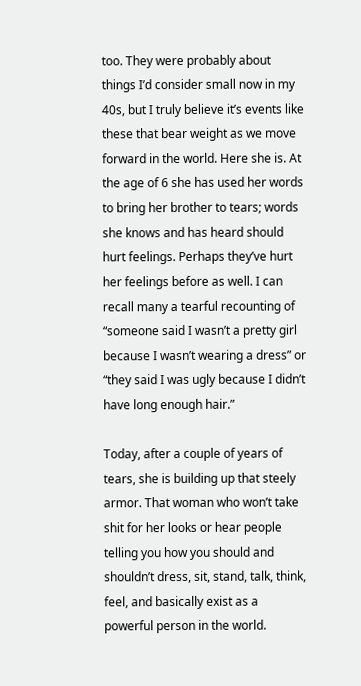too. They were probably about things I’d consider small now in my 40s, but I truly believe it’s events like these that bear weight as we move forward in the world. Here she is. At the age of 6 she has used her words to bring her brother to tears; words she knows and has heard should hurt feelings. Perhaps they’ve hurt her feelings before as well. I can recall many a tearful recounting of “someone said I wasn’t a pretty girl because I wasn’t wearing a dress” or “they said I was ugly because I didn’t have long enough hair.”

Today, after a couple of years of tears, she is building up that steely armor. That woman who won’t take shit for her looks or hear people telling you how you should and shouldn’t dress, sit, stand, talk, think, feel, and basically exist as a powerful person in the world.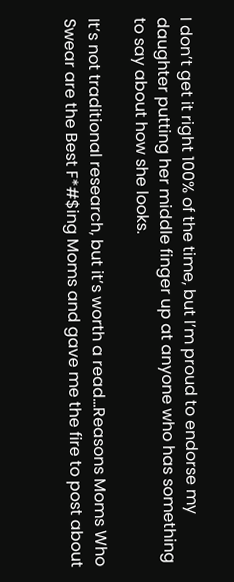I don’t get it right 100% of the time, but I’m proud to endorse my daughter putting her middle finger up at anyone who has something to say about how she looks.

It’s not traditional research, but it’s worth a read…Reasons Moms Who Swear are the Best F*#$ing Moms and gave me the fire to post about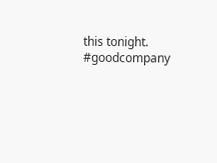this tonight. #goodcompany